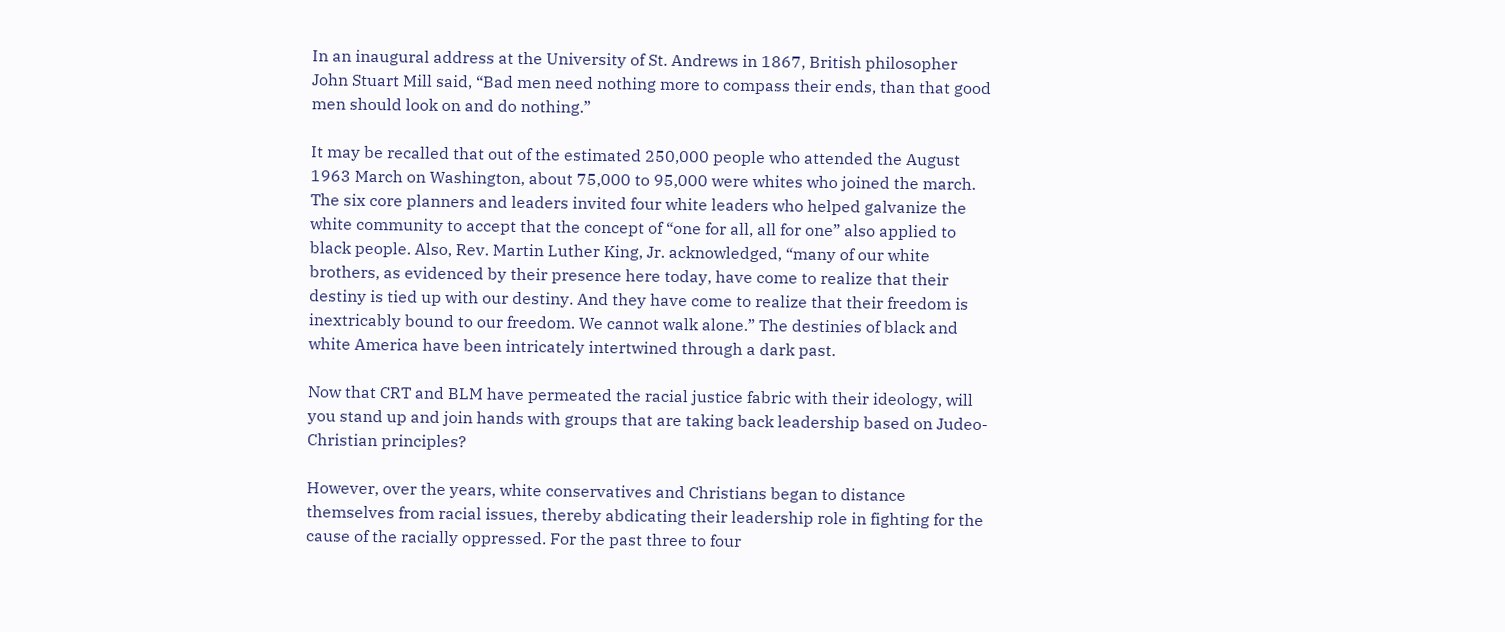In an inaugural address at the University of St. Andrews in 1867, British philosopher John Stuart Mill said, “Bad men need nothing more to compass their ends, than that good men should look on and do nothing.”

It may be recalled that out of the estimated 250,000 people who attended the August 1963 March on Washington, about 75,000 to 95,000 were whites who joined the march. The six core planners and leaders invited four white leaders who helped galvanize the white community to accept that the concept of “one for all, all for one” also applied to black people. Also, Rev. Martin Luther King, Jr. acknowledged, “many of our white brothers, as evidenced by their presence here today, have come to realize that their destiny is tied up with our destiny. And they have come to realize that their freedom is inextricably bound to our freedom. We cannot walk alone.” The destinies of black and white America have been intricately intertwined through a dark past.

Now that CRT and BLM have permeated the racial justice fabric with their ideology, will you stand up and join hands with groups that are taking back leadership based on Judeo-Christian principles?

However, over the years, white conservatives and Christians began to distance themselves from racial issues, thereby abdicating their leadership role in fighting for the cause of the racially oppressed. For the past three to four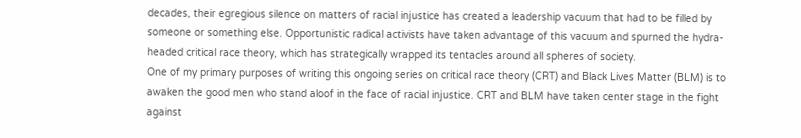decades, their egregious silence on matters of racial injustice has created a leadership vacuum that had to be filled by someone or something else. Opportunistic radical activists have taken advantage of this vacuum and spurned the hydra-headed critical race theory, which has strategically wrapped its tentacles around all spheres of society.
One of my primary purposes of writing this ongoing series on critical race theory (CRT) and Black Lives Matter (BLM) is to awaken the good men who stand aloof in the face of racial injustice. CRT and BLM have taken center stage in the fight against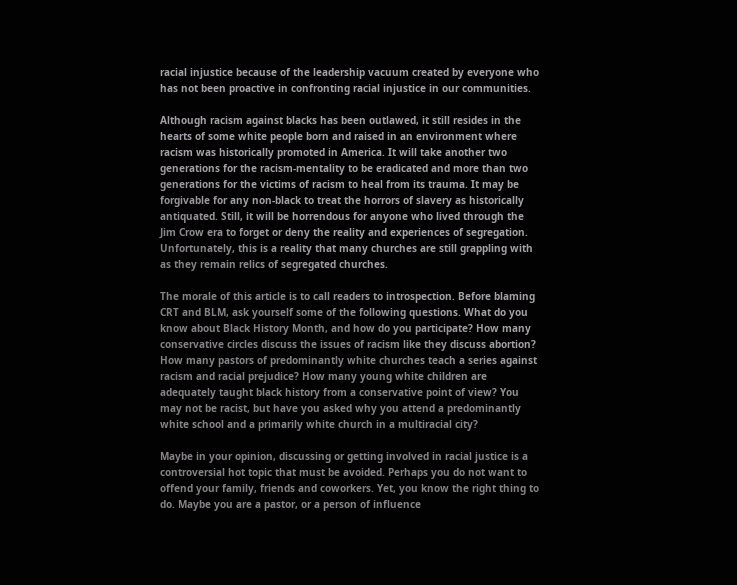racial injustice because of the leadership vacuum created by everyone who has not been proactive in confronting racial injustice in our communities.

Although racism against blacks has been outlawed, it still resides in the hearts of some white people born and raised in an environment where racism was historically promoted in America. It will take another two generations for the racism-mentality to be eradicated and more than two generations for the victims of racism to heal from its trauma. It may be forgivable for any non-black to treat the horrors of slavery as historically antiquated. Still, it will be horrendous for anyone who lived through the Jim Crow era to forget or deny the reality and experiences of segregation. Unfortunately, this is a reality that many churches are still grappling with as they remain relics of segregated churches.

The morale of this article is to call readers to introspection. Before blaming CRT and BLM, ask yourself some of the following questions. What do you know about Black History Month, and how do you participate? How many conservative circles discuss the issues of racism like they discuss abortion? How many pastors of predominantly white churches teach a series against racism and racial prejudice? How many young white children are adequately taught black history from a conservative point of view? You may not be racist, but have you asked why you attend a predominantly white school and a primarily white church in a multiracial city?

Maybe in your opinion, discussing or getting involved in racial justice is a controversial hot topic that must be avoided. Perhaps you do not want to offend your family, friends and coworkers. Yet, you know the right thing to do. Maybe you are a pastor, or a person of influence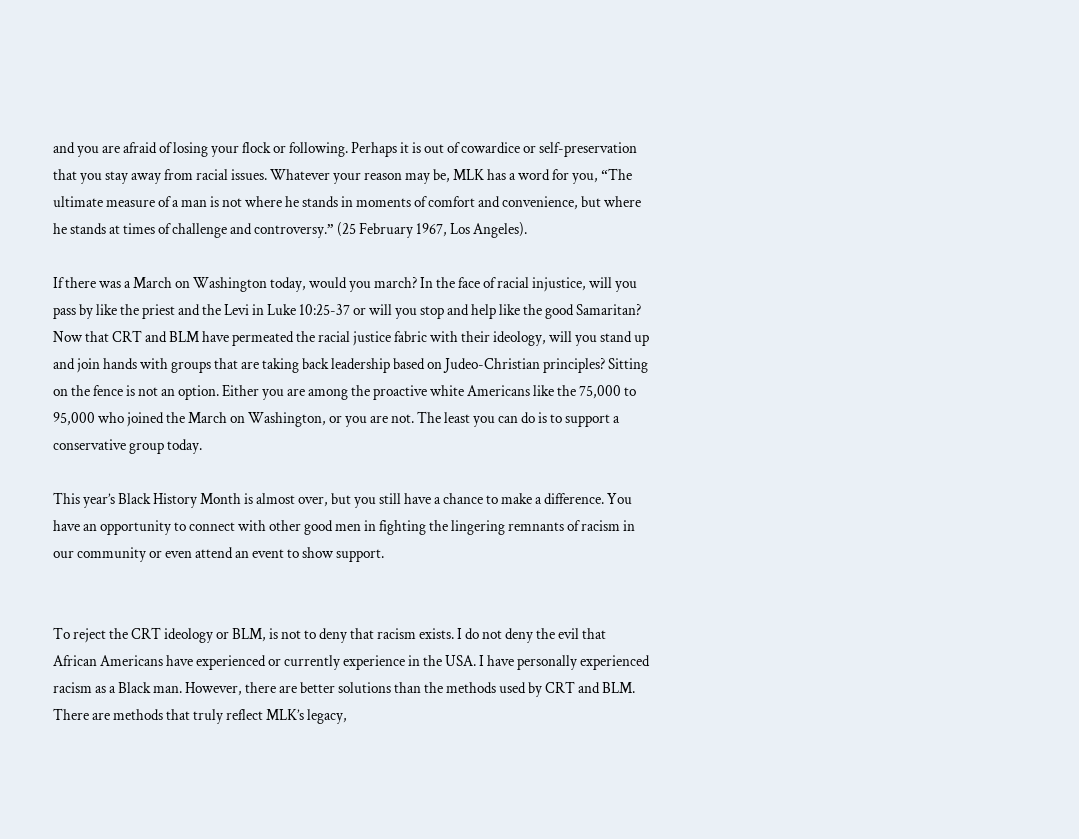and you are afraid of losing your flock or following. Perhaps it is out of cowardice or self-preservation that you stay away from racial issues. Whatever your reason may be, MLK has a word for you, “The ultimate measure of a man is not where he stands in moments of comfort and convenience, but where he stands at times of challenge and controversy.” (25 February 1967, Los Angeles).

If there was a March on Washington today, would you march? In the face of racial injustice, will you pass by like the priest and the Levi in Luke 10:25-37 or will you stop and help like the good Samaritan? Now that CRT and BLM have permeated the racial justice fabric with their ideology, will you stand up and join hands with groups that are taking back leadership based on Judeo-Christian principles? Sitting on the fence is not an option. Either you are among the proactive white Americans like the 75,000 to 95,000 who joined the March on Washington, or you are not. The least you can do is to support a conservative group today.

This year’s Black History Month is almost over, but you still have a chance to make a difference. You have an opportunity to connect with other good men in fighting the lingering remnants of racism in our community or even attend an event to show support.


To reject the CRT ideology or BLM, is not to deny that racism exists. I do not deny the evil that African Americans have experienced or currently experience in the USA. I have personally experienced racism as a Black man. However, there are better solutions than the methods used by CRT and BLM. There are methods that truly reflect MLK’s legacy,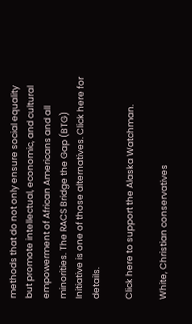methods that do not only ensure social equality but promote intellectual, economic, and cultural empowerment of African Americans and all minorities. The RACS Bridge the Gap (BTG) Initiative is one of those alternatives. Click here for details.

Click here to support the Alaska Watchman.

White, Christian conservatives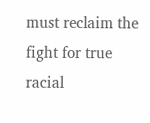must reclaim the fight for true racial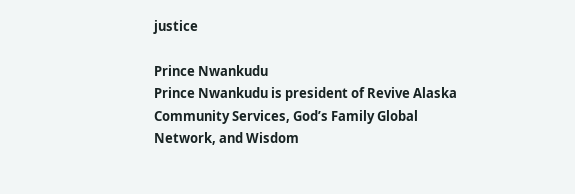justice

Prince Nwankudu
Prince Nwankudu is president of Revive Alaska Community Services, God’s Family Global Network, and Wisdom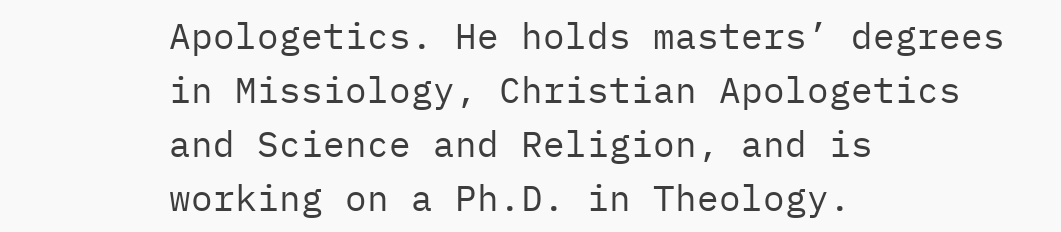Apologetics. He holds masters’ degrees in Missiology, Christian Apologetics and Science and Religion, and is working on a Ph.D. in Theology.